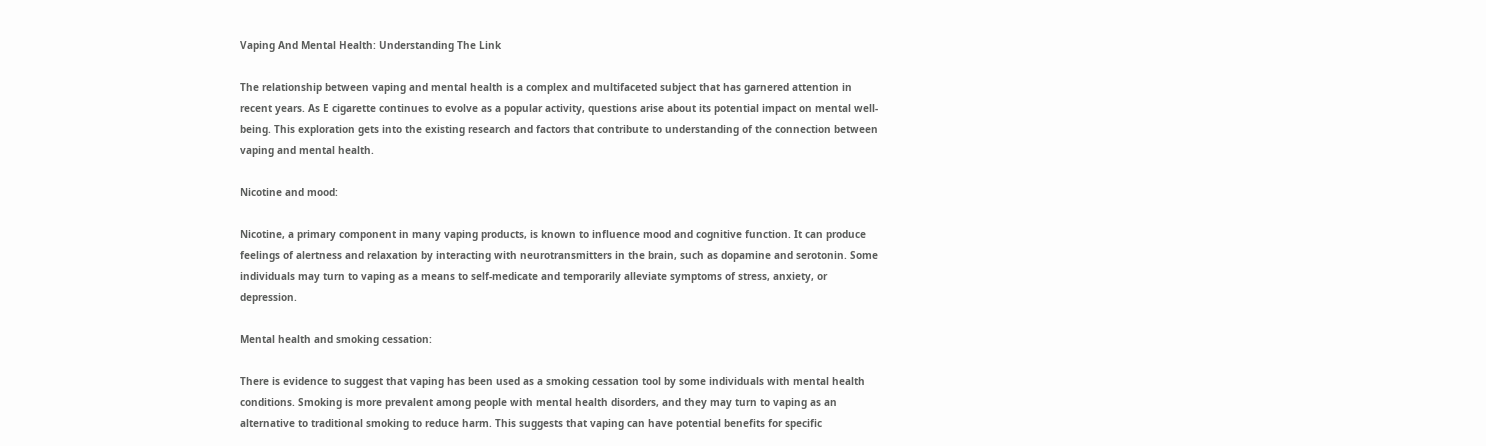Vaping And Mental Health: Understanding The Link

The relationship between vaping and mental health is a complex and multifaceted subject that has garnered attention in recent years. As E cigarette continues to evolve as a popular activity, questions arise about its potential impact on mental well-being. This exploration gets into the existing research and factors that contribute to understanding of the connection between vaping and mental health.

Nicotine and mood:

Nicotine, a primary component in many vaping products, is known to influence mood and cognitive function. It can produce feelings of alertness and relaxation by interacting with neurotransmitters in the brain, such as dopamine and serotonin. Some individuals may turn to vaping as a means to self-medicate and temporarily alleviate symptoms of stress, anxiety, or depression.

Mental health and smoking cessation:

There is evidence to suggest that vaping has been used as a smoking cessation tool by some individuals with mental health conditions. Smoking is more prevalent among people with mental health disorders, and they may turn to vaping as an alternative to traditional smoking to reduce harm. This suggests that vaping can have potential benefits for specific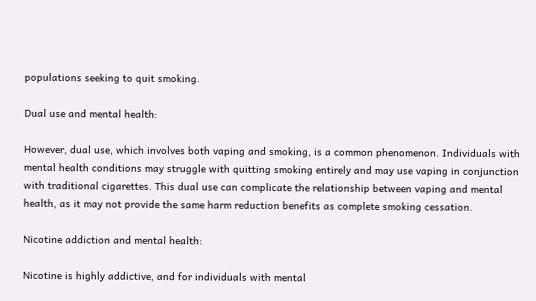populations seeking to quit smoking.

Dual use and mental health:

However, dual use, which involves both vaping and smoking, is a common phenomenon. Individuals with mental health conditions may struggle with quitting smoking entirely and may use vaping in conjunction with traditional cigarettes. This dual use can complicate the relationship between vaping and mental health, as it may not provide the same harm reduction benefits as complete smoking cessation.

Nicotine addiction and mental health:

Nicotine is highly addictive, and for individuals with mental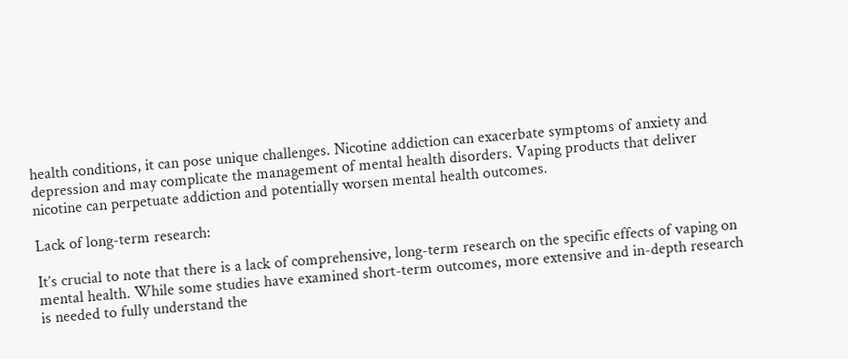health conditions, it can pose unique challenges. Nicotine addiction can exacerbate symptoms of anxiety and depression and may complicate the management of mental health disorders. Vaping products that deliver nicotine can perpetuate addiction and potentially worsen mental health outcomes.

Lack of long-term research:

It’s crucial to note that there is a lack of comprehensive, long-term research on the specific effects of vaping on mental health. While some studies have examined short-term outcomes, more extensive and in-depth research is needed to fully understand the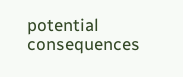potential consequences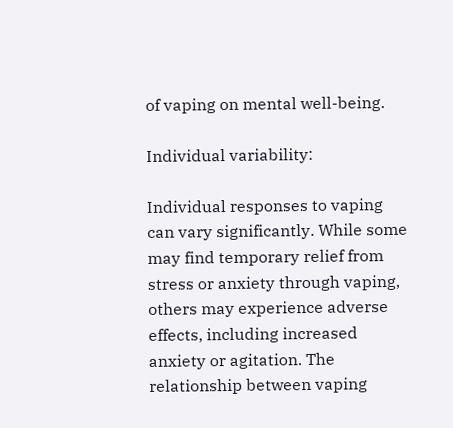of vaping on mental well-being.

Individual variability:

Individual responses to vaping can vary significantly. While some may find temporary relief from stress or anxiety through vaping, others may experience adverse effects, including increased anxiety or agitation. The relationship between vaping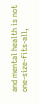and mental health is not one-size-fits-all,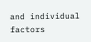and individual factors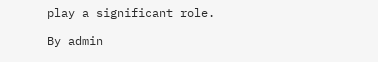play a significant role.

By admin